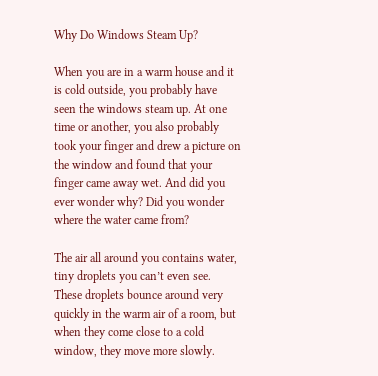Why Do Windows Steam Up?

When you are in a warm house and it is cold outside, you probably have seen the windows steam up. At one time or another, you also probably took your finger and drew a picture on the window and found that your finger came away wet. And did you ever wonder why? Did you wonder where the water came from?

The air all around you contains water, tiny droplets you can’t even see. These droplets bounce around very quickly in the warm air of a room, but when they come close to a cold window, they move more slowly.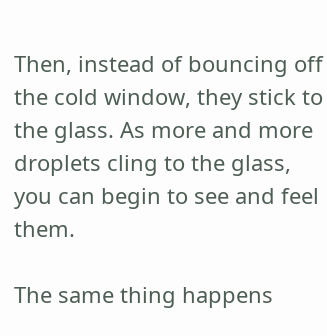Then, instead of bouncing off the cold window, they stick to the glass. As more and more droplets cling to the glass, you can begin to see and feel them.

The same thing happens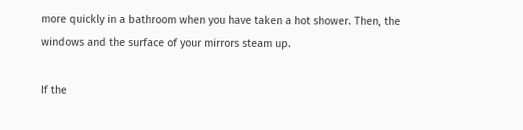more quickly in a bathroom when you have taken a hot shower. Then, the windows and the surface of your mirrors steam up.

If the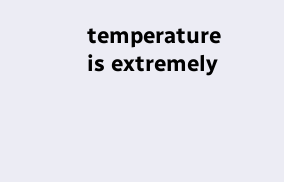temperature is extremely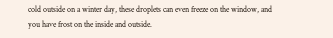cold outside on a winter day, these droplets can even freeze on the window, and you have frost on the inside and outside.